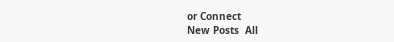or Connect
New Posts  All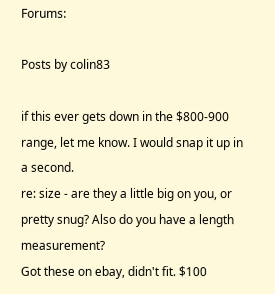Forums:

Posts by colin83

if this ever gets down in the $800-900 range, let me know. I would snap it up in a second.
re: size - are they a little big on you, or pretty snug? Also do you have a length measurement?
Got these on ebay, didn't fit. $100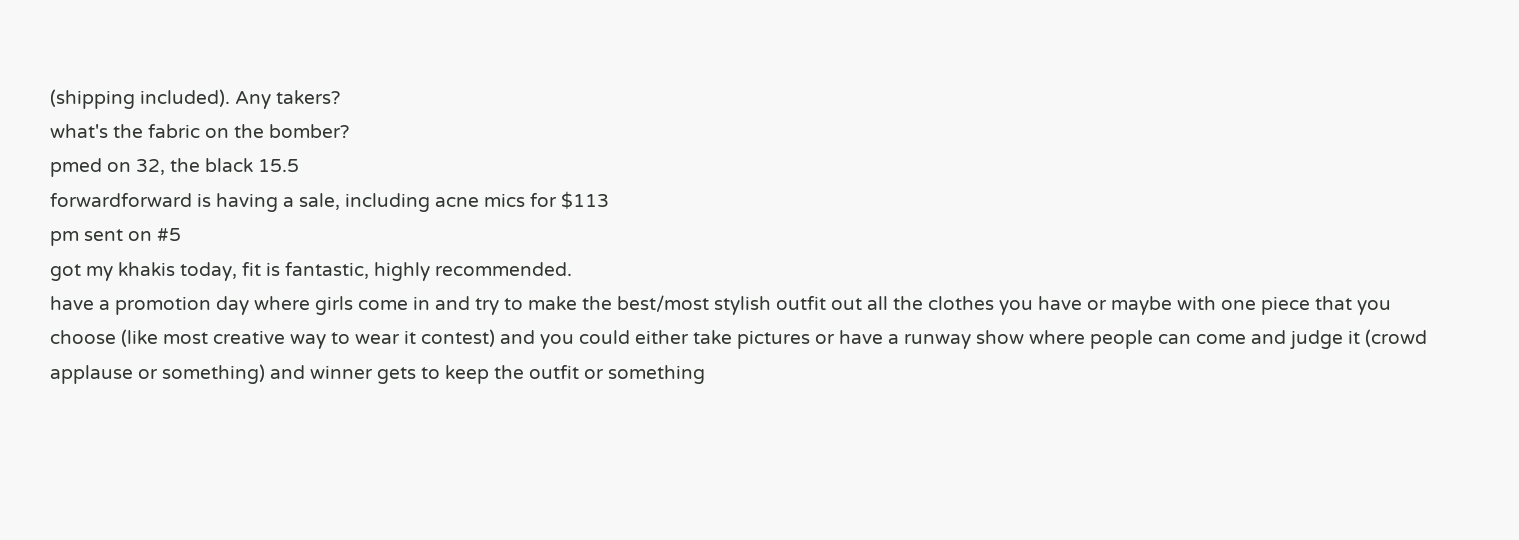(shipping included). Any takers?
what's the fabric on the bomber?
pmed on 32, the black 15.5
forwardforward is having a sale, including acne mics for $113
pm sent on #5
got my khakis today, fit is fantastic, highly recommended.
have a promotion day where girls come in and try to make the best/most stylish outfit out all the clothes you have or maybe with one piece that you choose (like most creative way to wear it contest) and you could either take pictures or have a runway show where people can come and judge it (crowd applause or something) and winner gets to keep the outfit or something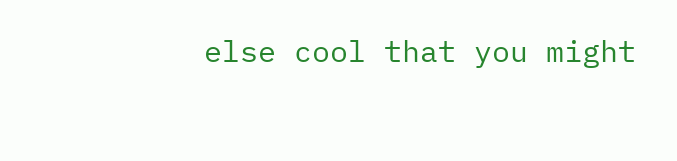else cool that you might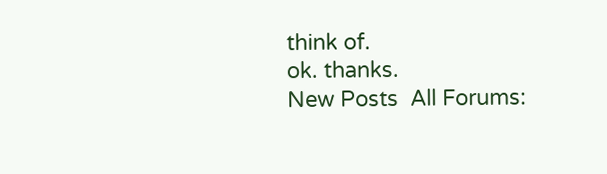think of.
ok. thanks.
New Posts  All Forums: